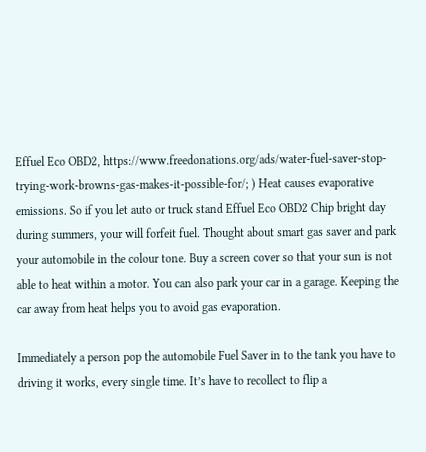Effuel Eco OBD2, https://www.freedonations.org/ads/water-fuel-saver-stop-trying-work-browns-gas-makes-it-possible-for/; ) Heat causes evaporative emissions. So if you let auto or truck stand Effuel Eco OBD2 Chip bright day during summers, your will forfeit fuel. Thought about smart gas saver and park your automobile in the colour tone. Buy a screen cover so that your sun is not able to heat within a motor. You can also park your car in a garage. Keeping the car away from heat helps you to avoid gas evaporation.

Immediately a person pop the automobile Fuel Saver in to the tank you have to driving it works, every single time. It’s have to recollect to flip a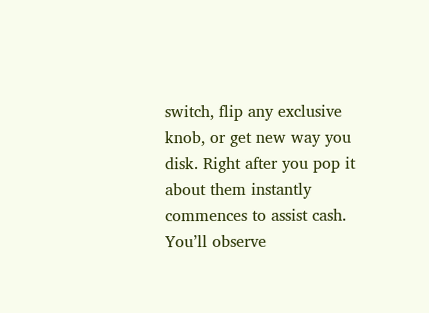switch, flip any exclusive knob, or get new way you disk. Right after you pop it about them instantly commences to assist cash. You’ll observe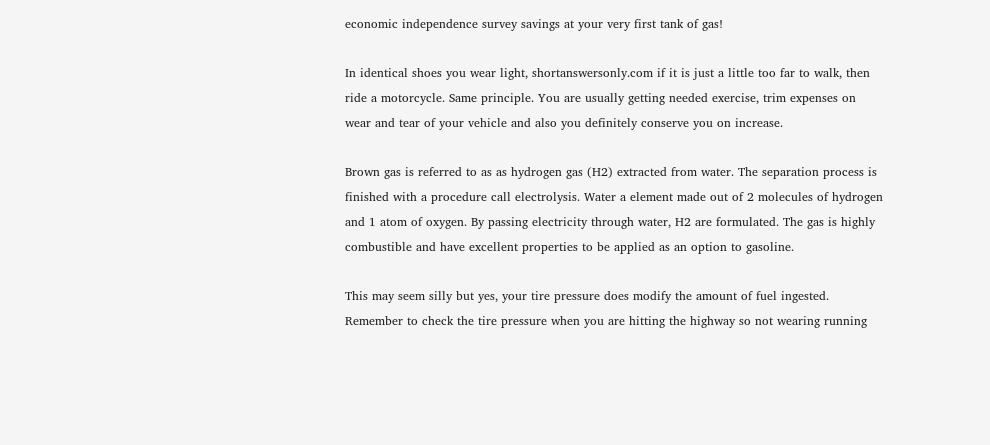economic independence survey savings at your very first tank of gas!

In identical shoes you wear light, shortanswersonly.com if it is just a little too far to walk, then ride a motorcycle. Same principle. You are usually getting needed exercise, trim expenses on wear and tear of your vehicle and also you definitely conserve you on increase.

Brown gas is referred to as as hydrogen gas (H2) extracted from water. The separation process is finished with a procedure call electrolysis. Water a element made out of 2 molecules of hydrogen and 1 atom of oxygen. By passing electricity through water, H2 are formulated. The gas is highly combustible and have excellent properties to be applied as an option to gasoline.

This may seem silly but yes, your tire pressure does modify the amount of fuel ingested. Remember to check the tire pressure when you are hitting the highway so not wearing running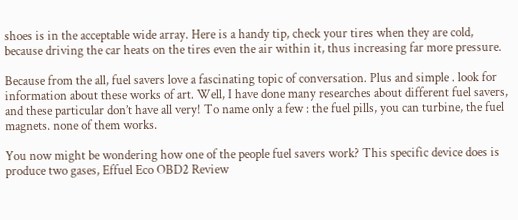shoes is in the acceptable wide array. Here is a handy tip, check your tires when they are cold, because driving the car heats on the tires even the air within it, thus increasing far more pressure.

Because from the all, fuel savers love a fascinating topic of conversation. Plus and simple . look for information about these works of art. Well, I have done many researches about different fuel savers, and these particular don’t have all very! To name only a few : the fuel pills, you can turbine, the fuel magnets. none of them works.

You now might be wondering how one of the people fuel savers work? This specific device does is produce two gases, Effuel Eco OBD2 Review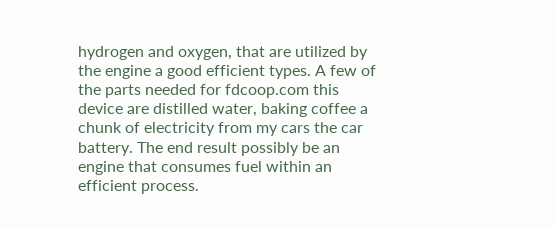hydrogen and oxygen, that are utilized by the engine a good efficient types. A few of the parts needed for fdcoop.com this device are distilled water, baking coffee a chunk of electricity from my cars the car battery. The end result possibly be an engine that consumes fuel within an efficient process.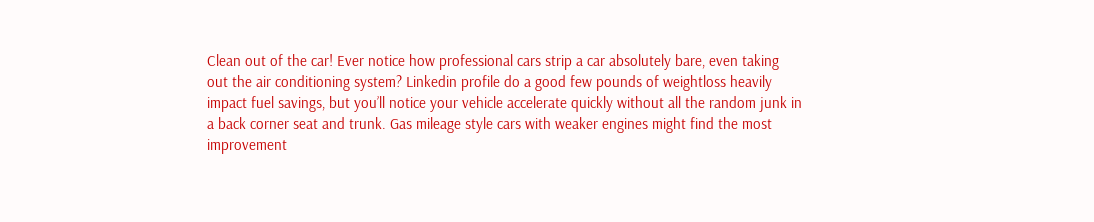Clean out of the car! Ever notice how professional cars strip a car absolutely bare, even taking out the air conditioning system? Linkedin profile do a good few pounds of weightloss heavily impact fuel savings, but you’ll notice your vehicle accelerate quickly without all the random junk in a back corner seat and trunk. Gas mileage style cars with weaker engines might find the most improvement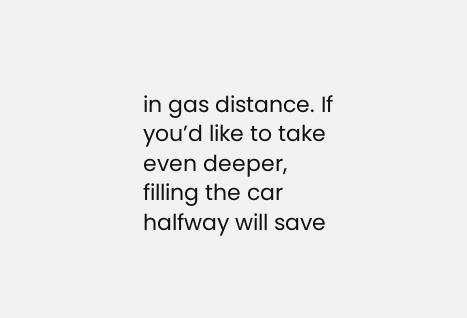in gas distance. If you’d like to take even deeper, filling the car halfway will save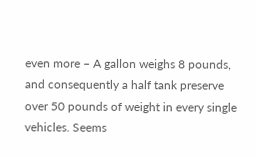even more – A gallon weighs 8 pounds, and consequently a half tank preserve over 50 pounds of weight in every single vehicles. Seems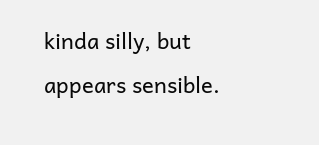kinda silly, but appears sensible.